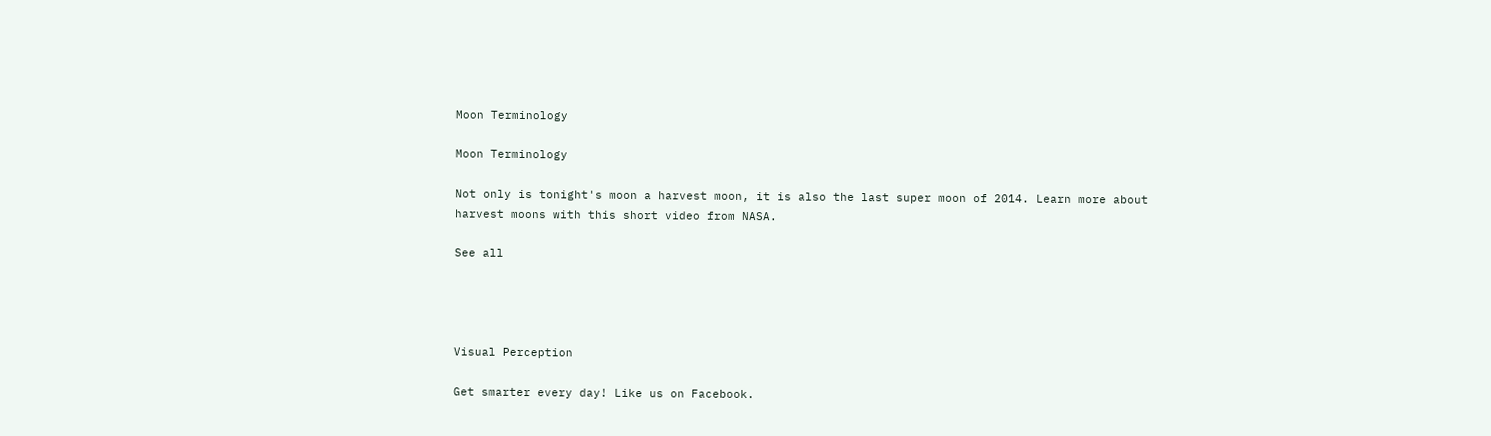Moon Terminology

Moon Terminology

Not only is tonight's moon a harvest moon, it is also the last super moon of 2014. Learn more about harvest moons with this short video from NASA.

See all




Visual Perception

Get smarter every day! Like us on Facebook.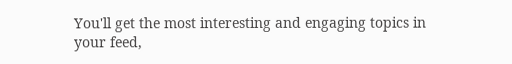You'll get the most interesting and engaging topics in your feed,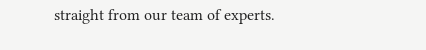straight from our team of experts.